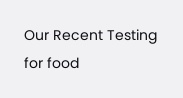Our Recent Testing for food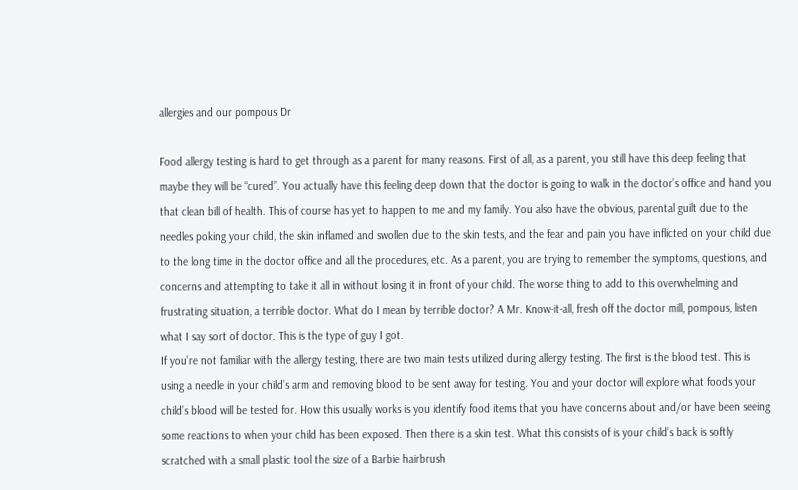allergies and our pompous Dr

Food allergy testing is hard to get through as a parent for many reasons. First of all, as a parent, you still have this deep feeling that maybe they will be “cured”. You actually have this feeling deep down that the doctor is going to walk in the doctor’s office and hand you that clean bill of health. This of course has yet to happen to me and my family. You also have the obvious, parental guilt due to the needles poking your child, the skin inflamed and swollen due to the skin tests, and the fear and pain you have inflicted on your child due to the long time in the doctor office and all the procedures, etc. As a parent, you are trying to remember the symptoms, questions, and concerns and attempting to take it all in without losing it in front of your child. The worse thing to add to this overwhelming and frustrating situation, a terrible doctor. What do I mean by terrible doctor? A Mr. Know-it-all, fresh off the doctor mill, pompous, listen what I say sort of doctor. This is the type of guy I got.
If you’re not familiar with the allergy testing, there are two main tests utilized during allergy testing. The first is the blood test. This is using a needle in your child’s arm and removing blood to be sent away for testing. You and your doctor will explore what foods your child’s blood will be tested for. How this usually works is you identify food items that you have concerns about and/or have been seeing some reactions to when your child has been exposed. Then there is a skin test. What this consists of is your child’s back is softly scratched with a small plastic tool the size of a Barbie hairbrush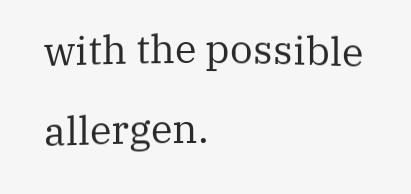with the possible allergen.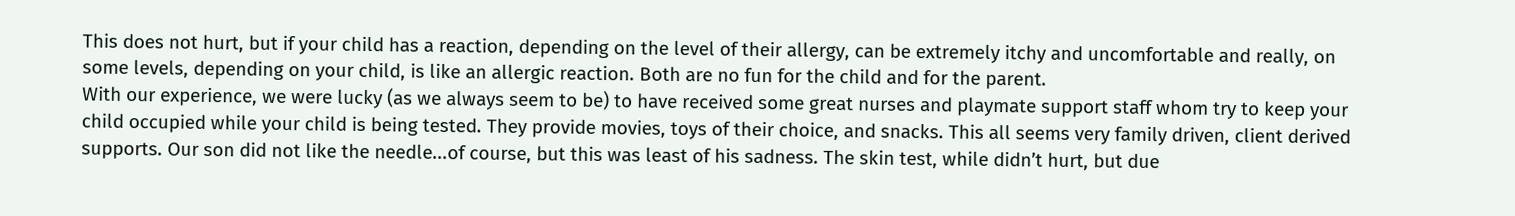This does not hurt, but if your child has a reaction, depending on the level of their allergy, can be extremely itchy and uncomfortable and really, on some levels, depending on your child, is like an allergic reaction. Both are no fun for the child and for the parent.
With our experience, we were lucky (as we always seem to be) to have received some great nurses and playmate support staff whom try to keep your child occupied while your child is being tested. They provide movies, toys of their choice, and snacks. This all seems very family driven, client derived supports. Our son did not like the needle...of course, but this was least of his sadness. The skin test, while didn’t hurt, but due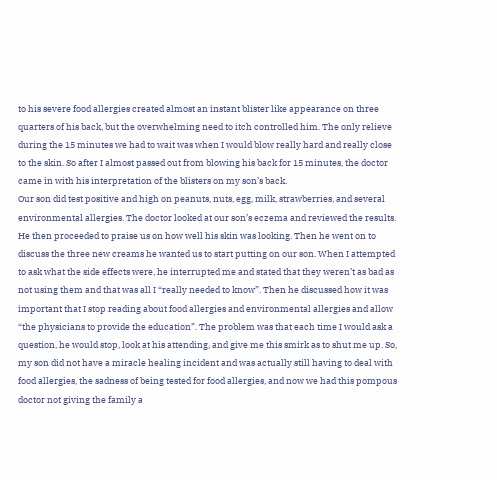to his severe food allergies created almost an instant blister like appearance on three quarters of his back, but the overwhelming need to itch controlled him. The only relieve during the 15 minutes we had to wait was when I would blow really hard and really close to the skin. So after I almost passed out from blowing his back for 15 minutes, the doctor came in with his interpretation of the blisters on my son’s back.
Our son did test positive and high on peanuts, nuts, egg, milk, strawberries, and several environmental allergies. The doctor looked at our son’s eczema and reviewed the results. He then proceeded to praise us on how well his skin was looking. Then he went on to discuss the three new creams he wanted us to start putting on our son. When I attempted to ask what the side effects were, he interrupted me and stated that they weren’t as bad as not using them and that was all I “really needed to know”. Then he discussed how it was important that I stop reading about food allergies and environmental allergies and allow “the physicians to provide the education”. The problem was that each time I would ask a question, he would stop, look at his attending, and give me this smirk as to shut me up. So, my son did not have a miracle healing incident and was actually still having to deal with food allergies, the sadness of being tested for food allergies, and now we had this pompous doctor not giving the family a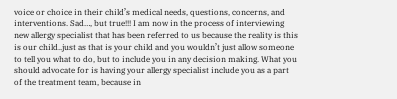voice or choice in their child’s medical needs, questions, concerns, and interventions. Sad…, but true!!! I am now in the process of interviewing new allergy specialist that has been referred to us because the reality is this is our child..just as that is your child and you wouldn’t just allow someone to tell you what to do, but to include you in any decision making. What you should advocate for is having your allergy specialist include you as a part of the treatment team, because in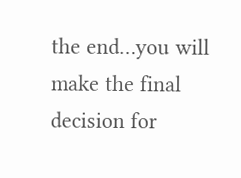the end…you will make the final decision for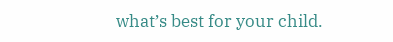what’s best for your child.